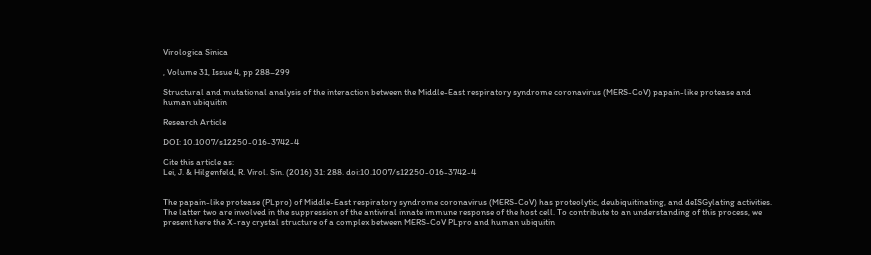Virologica Sinica

, Volume 31, Issue 4, pp 288–299

Structural and mutational analysis of the interaction between the Middle-East respiratory syndrome coronavirus (MERS-CoV) papain-like protease and human ubiquitin

Research Article

DOI: 10.1007/s12250-016-3742-4

Cite this article as:
Lei, J. & Hilgenfeld, R. Virol. Sin. (2016) 31: 288. doi:10.1007/s12250-016-3742-4


The papain-like protease (PLpro) of Middle-East respiratory syndrome coronavirus (MERS-CoV) has proteolytic, deubiquitinating, and deISGylating activities. The latter two are involved in the suppression of the antiviral innate immune response of the host cell. To contribute to an understanding of this process, we present here the X-ray crystal structure of a complex between MERS-CoV PLpro and human ubiquitin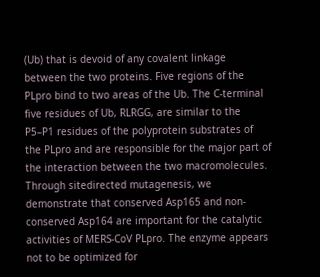(Ub) that is devoid of any covalent linkage between the two proteins. Five regions of the PLpro bind to two areas of the Ub. The C-terminal five residues of Ub, RLRGG, are similar to the P5–P1 residues of the polyprotein substrates of the PLpro and are responsible for the major part of the interaction between the two macromolecules. Through sitedirected mutagenesis, we demonstrate that conserved Asp165 and non-conserved Asp164 are important for the catalytic activities of MERS-CoV PLpro. The enzyme appears not to be optimized for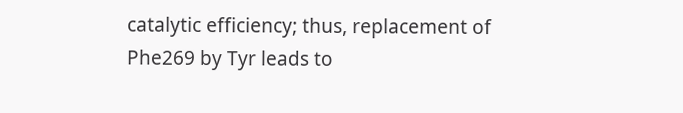catalytic efficiency; thus, replacement of Phe269 by Tyr leads to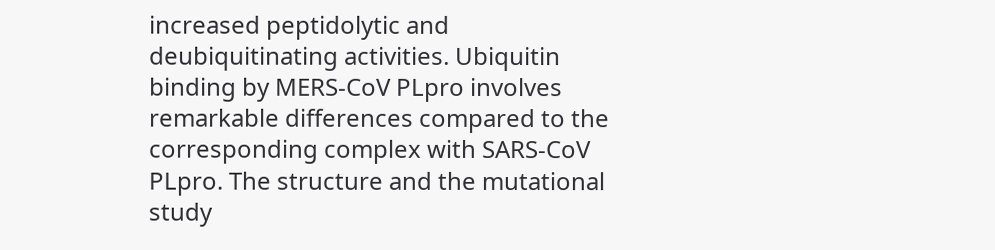increased peptidolytic and deubiquitinating activities. Ubiquitin binding by MERS-CoV PLpro involves remarkable differences compared to the corresponding complex with SARS-CoV PLpro. The structure and the mutational study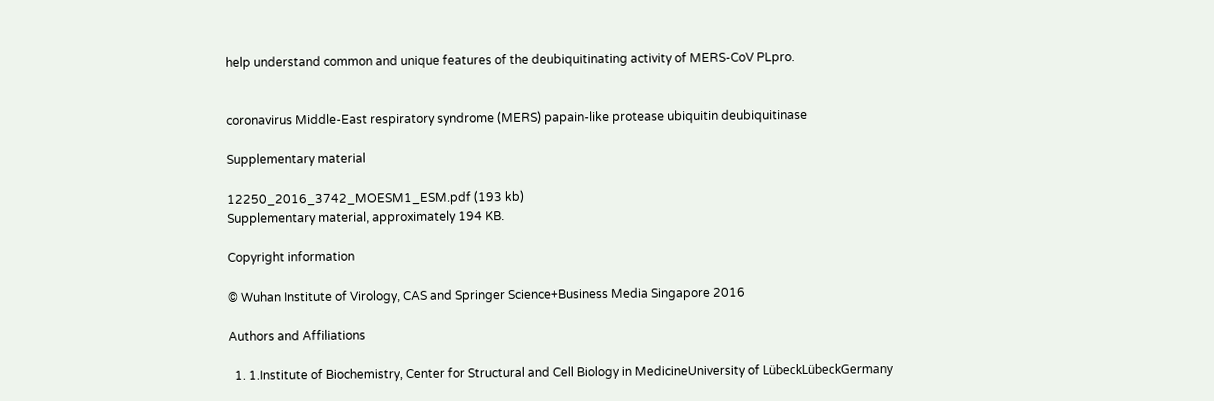help understand common and unique features of the deubiquitinating activity of MERS-CoV PLpro.


coronavirus Middle-East respiratory syndrome (MERS) papain-like protease ubiquitin deubiquitinase

Supplementary material

12250_2016_3742_MOESM1_ESM.pdf (193 kb)
Supplementary material, approximately 194 KB.

Copyright information

© Wuhan Institute of Virology, CAS and Springer Science+Business Media Singapore 2016

Authors and Affiliations

  1. 1.Institute of Biochemistry, Center for Structural and Cell Biology in MedicineUniversity of LübeckLübeckGermany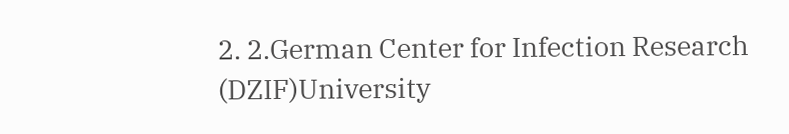2. 2.German Center for Infection Research (DZIF)University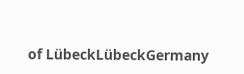of LübeckLübeckGermany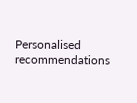Personalised recommendations